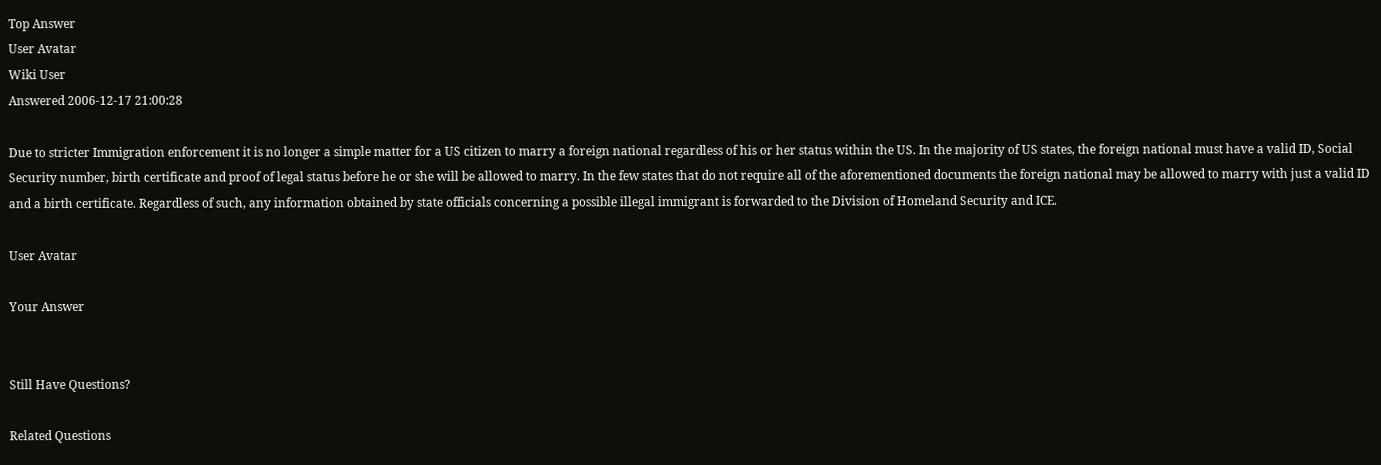Top Answer
User Avatar
Wiki User
Answered 2006-12-17 21:00:28

Due to stricter Immigration enforcement it is no longer a simple matter for a US citizen to marry a foreign national regardless of his or her status within the US. In the majority of US states, the foreign national must have a valid ID, Social Security number, birth certificate and proof of legal status before he or she will be allowed to marry. In the few states that do not require all of the aforementioned documents the foreign national may be allowed to marry with just a valid ID and a birth certificate. Regardless of such, any information obtained by state officials concerning a possible illegal immigrant is forwarded to the Division of Homeland Security and ICE.

User Avatar

Your Answer


Still Have Questions?

Related Questions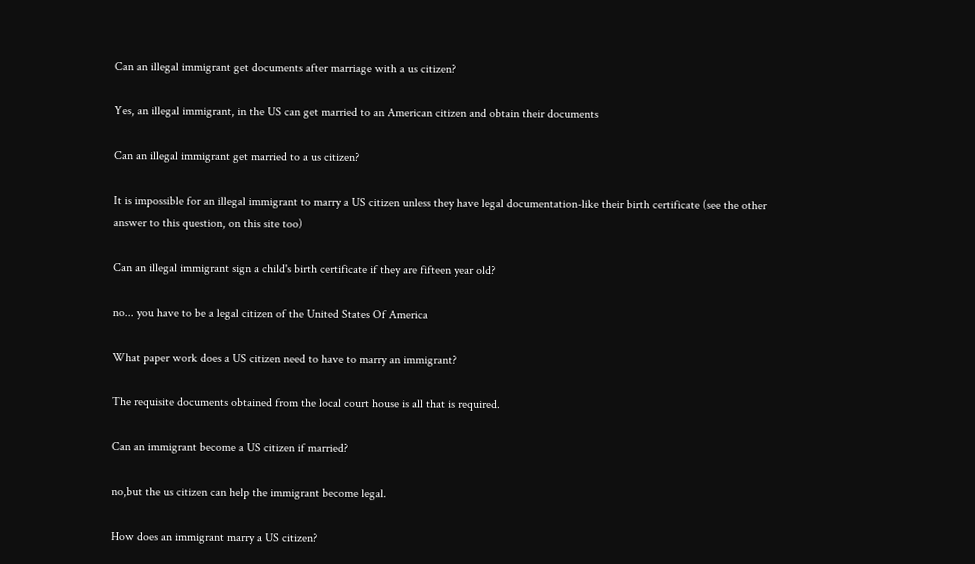Can an illegal immigrant get documents after marriage with a us citizen?

Yes, an illegal immigrant, in the US can get married to an American citizen and obtain their documents

Can an illegal immigrant get married to a us citizen?

It is impossible for an illegal immigrant to marry a US citizen unless they have legal documentation-like their birth certificate (see the other answer to this question, on this site too)

Can an illegal immigrant sign a child's birth certificate if they are fifteen year old?

no... you have to be a legal citizen of the United States Of America

What paper work does a US citizen need to have to marry an immigrant?

The requisite documents obtained from the local court house is all that is required.

Can an immigrant become a US citizen if married?

no,but the us citizen can help the immigrant become legal.

How does an immigrant marry a US citizen?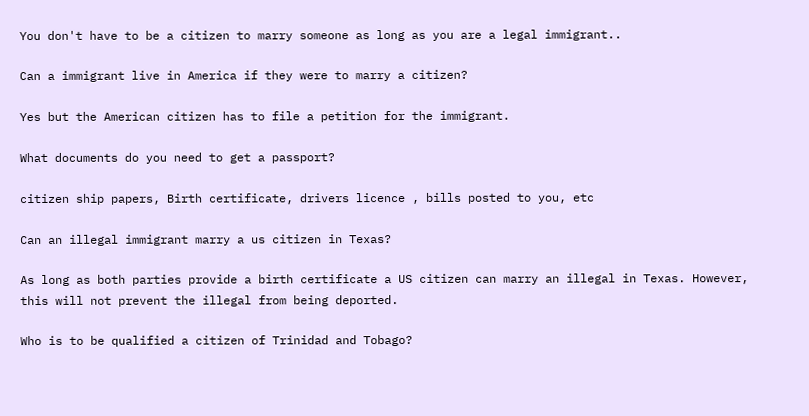You don't have to be a citizen to marry someone as long as you are a legal immigrant..

Can a immigrant live in America if they were to marry a citizen?

Yes but the American citizen has to file a petition for the immigrant.

What documents do you need to get a passport?

citizen ship papers, Birth certificate, drivers licence , bills posted to you, etc

Can an illegal immigrant marry a us citizen in Texas?

As long as both parties provide a birth certificate a US citizen can marry an illegal in Texas. However, this will not prevent the illegal from being deported.

Who is to be qualified a citizen of Trinidad and Tobago?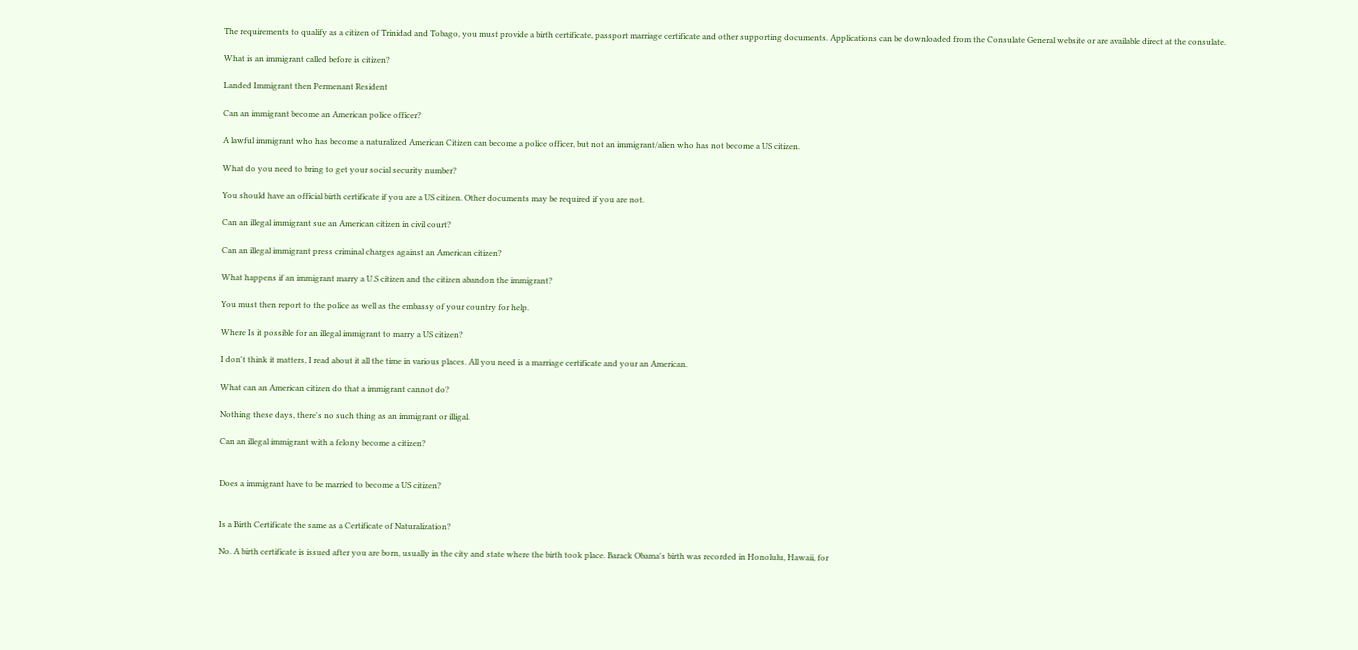The requirements to qualify as a citizen of Trinidad and Tobago, you must provide a birth certificate, passport marriage certificate and other supporting documents. Applications can be downloaded from the Consulate General website or are available direct at the consulate.

What is an immigrant called before is citizen?

Landed Immigrant then Permenant Resident

Can an immigrant become an American police officer?

A lawful immigrant who has become a naturalized American Citizen can become a police officer, but not an immigrant/alien who has not become a US citizen.

What do you need to bring to get your social security number?

You should have an official birth certificate if you are a US citizen. Other documents may be required if you are not.

Can an illegal immigrant sue an American citizen in civil court?

Can an illegal immigrant press criminal charges against an American citizen?

What happens if an immigrant marry a U.S citizen and the citizen abandon the immigrant?

You must then report to the police as well as the embassy of your country for help.

Where Is it possible for an illegal immigrant to marry a US citizen?

I don't think it matters, I read about it all the time in various places. All you need is a marriage certificate and your an American.

What can an American citizen do that a immigrant cannot do?

Nothing these days, there's no such thing as an immigrant or illigal.

Can an illegal immigrant with a felony become a citizen?


Does a immigrant have to be married to become a US citizen?


Is a Birth Certificate the same as a Certificate of Naturalization?

No. A birth certificate is issued after you are born, usually in the city and state where the birth took place. Barack Obama's birth was recorded in Honolulu, Hawaii, for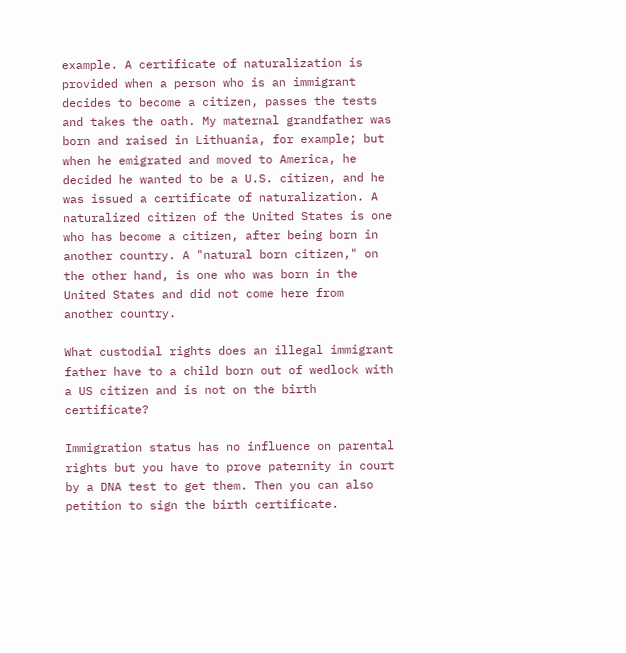example. A certificate of naturalization is provided when a person who is an immigrant decides to become a citizen, passes the tests and takes the oath. My maternal grandfather was born and raised in Lithuania, for example; but when he emigrated and moved to America, he decided he wanted to be a U.S. citizen, and he was issued a certificate of naturalization. A naturalized citizen of the United States is one who has become a citizen, after being born in another country. A "natural born citizen," on the other hand, is one who was born in the United States and did not come here from another country.

What custodial rights does an illegal immigrant father have to a child born out of wedlock with a US citizen and is not on the birth certificate?

Immigration status has no influence on parental rights but you have to prove paternity in court by a DNA test to get them. Then you can also petition to sign the birth certificate.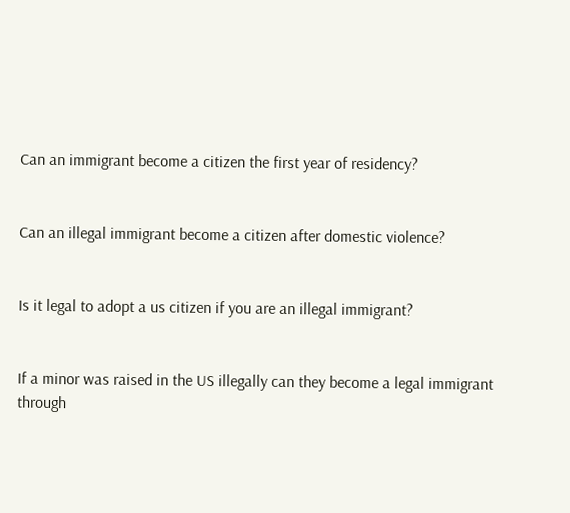Can an immigrant become a citizen the first year of residency?


Can an illegal immigrant become a citizen after domestic violence?


Is it legal to adopt a us citizen if you are an illegal immigrant?


If a minor was raised in the US illegally can they become a legal immigrant through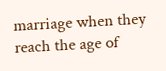marriage when they reach the age of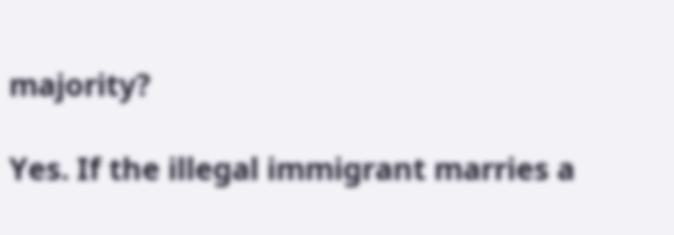majority?

Yes. If the illegal immigrant marries a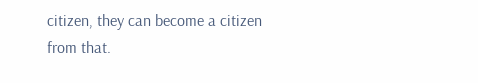citizen, they can become a citizen from that.